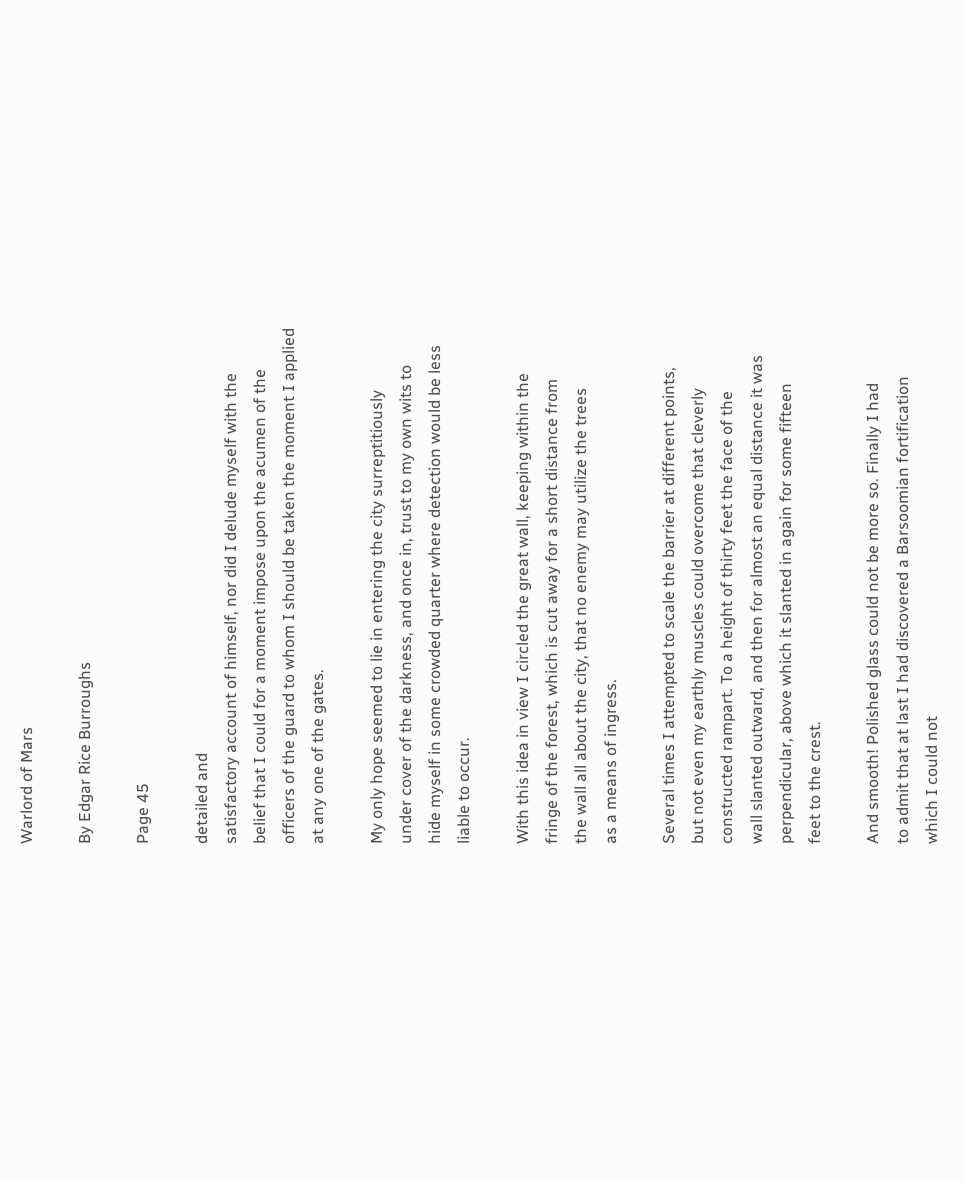Warlord of Mars

By Edgar Rice Burroughs

Page 45

detailed and
satisfactory account of himself, nor did I delude myself with the
belief that I could for a moment impose upon the acumen of the
officers of the guard to whom I should be taken the moment I applied
at any one of the gates.

My only hope seemed to lie in entering the city surreptitiously
under cover of the darkness, and once in, trust to my own wits to
hide myself in some crowded quarter where detection would be less
liable to occur.

With this idea in view I circled the great wall, keeping within the
fringe of the forest, which is cut away for a short distance from
the wall all about the city, that no enemy may utilize the trees
as a means of ingress.

Several times I attempted to scale the barrier at different points,
but not even my earthly muscles could overcome that cleverly
constructed rampart. To a height of thirty feet the face of the
wall slanted outward, and then for almost an equal distance it was
perpendicular, above which it slanted in again for some fifteen
feet to the crest.

And smooth! Polished glass could not be more so. Finally I had
to admit that at last I had discovered a Barsoomian fortification
which I could not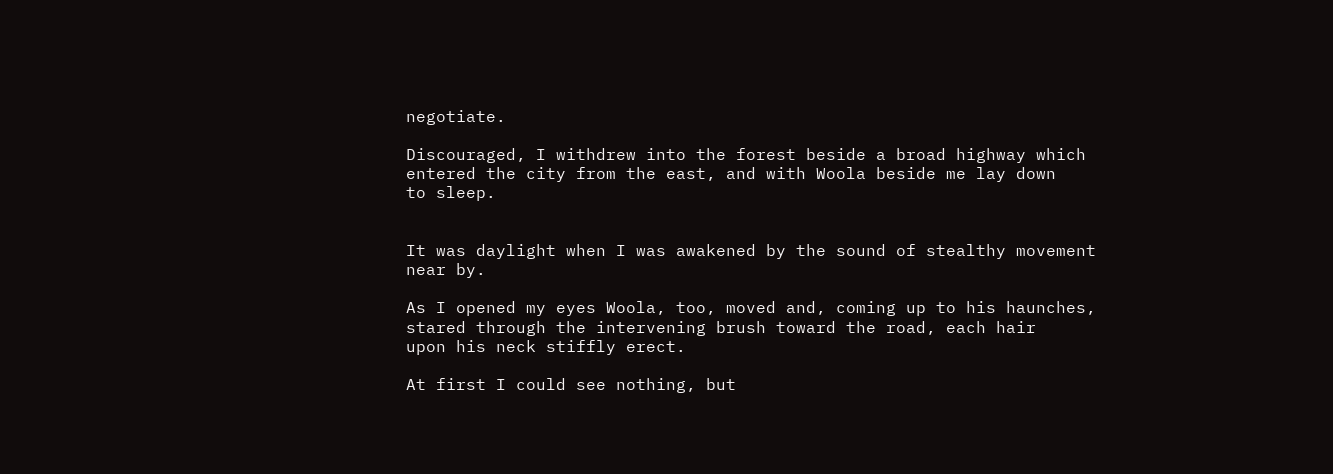negotiate.

Discouraged, I withdrew into the forest beside a broad highway which
entered the city from the east, and with Woola beside me lay down
to sleep.


It was daylight when I was awakened by the sound of stealthy movement
near by.

As I opened my eyes Woola, too, moved and, coming up to his haunches,
stared through the intervening brush toward the road, each hair
upon his neck stiffly erect.

At first I could see nothing, but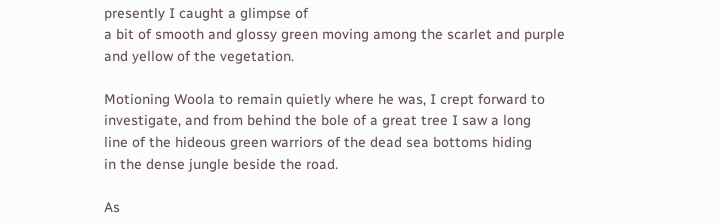presently I caught a glimpse of
a bit of smooth and glossy green moving among the scarlet and purple
and yellow of the vegetation.

Motioning Woola to remain quietly where he was, I crept forward to
investigate, and from behind the bole of a great tree I saw a long
line of the hideous green warriors of the dead sea bottoms hiding
in the dense jungle beside the road.

As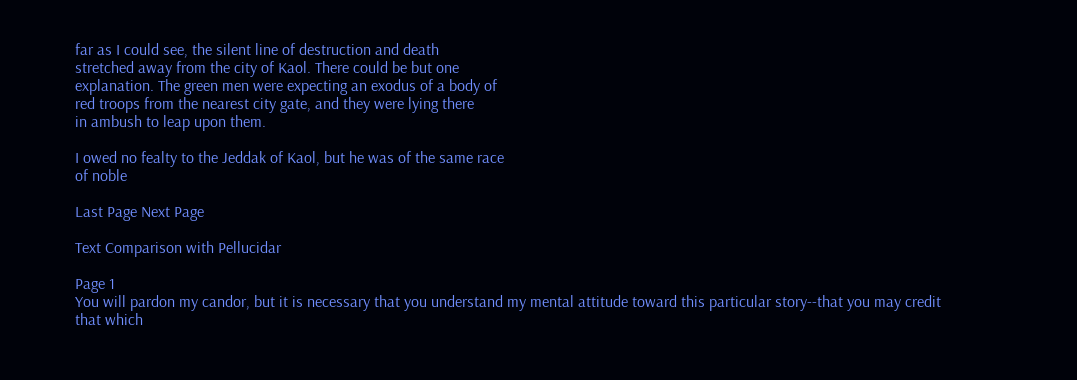far as I could see, the silent line of destruction and death
stretched away from the city of Kaol. There could be but one
explanation. The green men were expecting an exodus of a body of
red troops from the nearest city gate, and they were lying there
in ambush to leap upon them.

I owed no fealty to the Jeddak of Kaol, but he was of the same race
of noble

Last Page Next Page

Text Comparison with Pellucidar

Page 1
You will pardon my candor, but it is necessary that you understand my mental attitude toward this particular story--that you may credit that which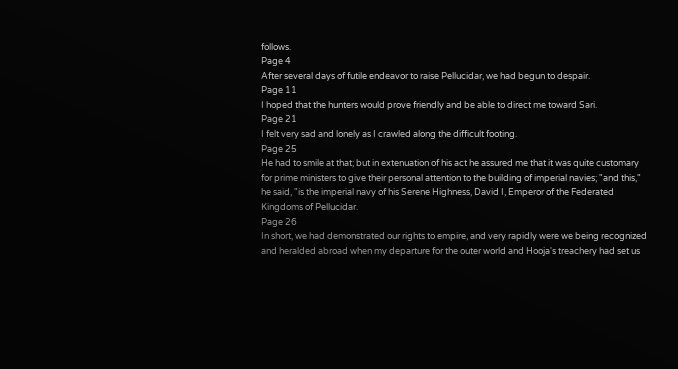follows.
Page 4
After several days of futile endeavor to raise Pellucidar, we had begun to despair.
Page 11
I hoped that the hunters would prove friendly and be able to direct me toward Sari.
Page 21
I felt very sad and lonely as I crawled along the difficult footing.
Page 25
He had to smile at that; but in extenuation of his act he assured me that it was quite customary for prime ministers to give their personal attention to the building of imperial navies; "and this," he said, "is the imperial navy of his Serene Highness, David I, Emperor of the Federated Kingdoms of Pellucidar.
Page 26
In short, we had demonstrated our rights to empire, and very rapidly were we being recognized and heralded abroad when my departure for the outer world and Hooja's treachery had set us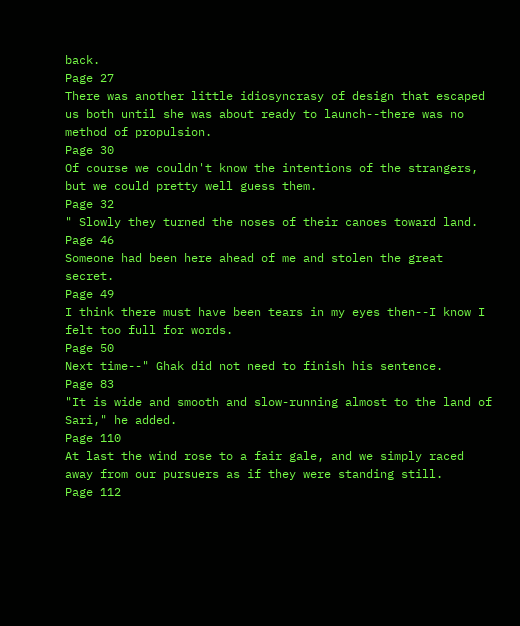back.
Page 27
There was another little idiosyncrasy of design that escaped us both until she was about ready to launch--there was no method of propulsion.
Page 30
Of course we couldn't know the intentions of the strangers, but we could pretty well guess them.
Page 32
" Slowly they turned the noses of their canoes toward land.
Page 46
Someone had been here ahead of me and stolen the great secret.
Page 49
I think there must have been tears in my eyes then--I know I felt too full for words.
Page 50
Next time--" Ghak did not need to finish his sentence.
Page 83
"It is wide and smooth and slow-running almost to the land of Sari," he added.
Page 110
At last the wind rose to a fair gale, and we simply raced away from our pursuers as if they were standing still.
Page 112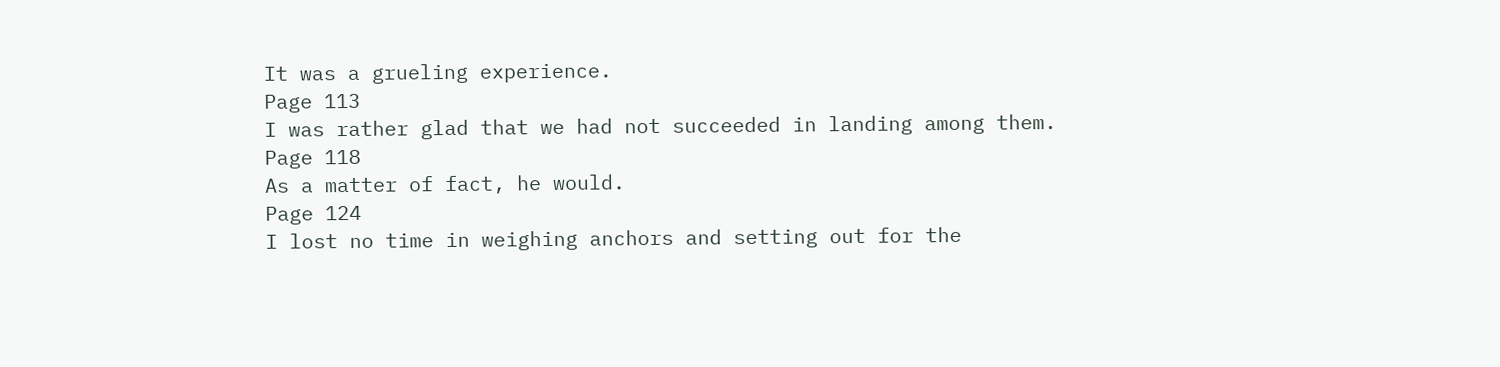It was a grueling experience.
Page 113
I was rather glad that we had not succeeded in landing among them.
Page 118
As a matter of fact, he would.
Page 124
I lost no time in weighing anchors and setting out for the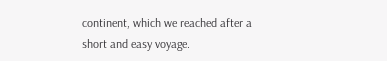continent, which we reached after a short and easy voyage.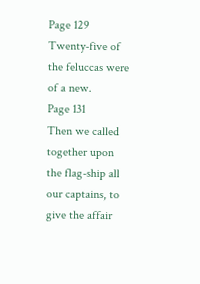Page 129
Twenty-five of the feluccas were of a new.
Page 131
Then we called together upon the flag-ship all our captains, to give the affair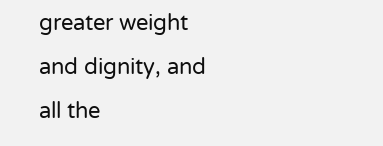greater weight and dignity, and all the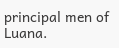principal men of Luana.